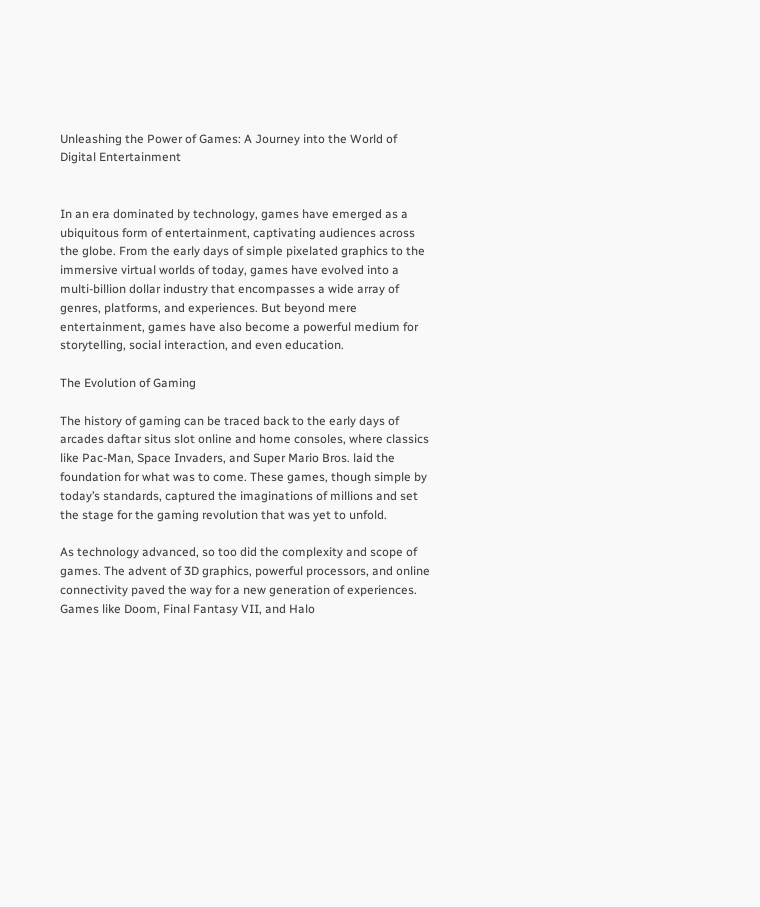Unleashing the Power of Games: A Journey into the World of Digital Entertainment


In an era dominated by technology, games have emerged as a ubiquitous form of entertainment, captivating audiences across the globe. From the early days of simple pixelated graphics to the immersive virtual worlds of today, games have evolved into a multi-billion dollar industry that encompasses a wide array of genres, platforms, and experiences. But beyond mere entertainment, games have also become a powerful medium for storytelling, social interaction, and even education.

The Evolution of Gaming

The history of gaming can be traced back to the early days of arcades daftar situs slot online and home consoles, where classics like Pac-Man, Space Invaders, and Super Mario Bros. laid the foundation for what was to come. These games, though simple by today’s standards, captured the imaginations of millions and set the stage for the gaming revolution that was yet to unfold.

As technology advanced, so too did the complexity and scope of games. The advent of 3D graphics, powerful processors, and online connectivity paved the way for a new generation of experiences. Games like Doom, Final Fantasy VII, and Halo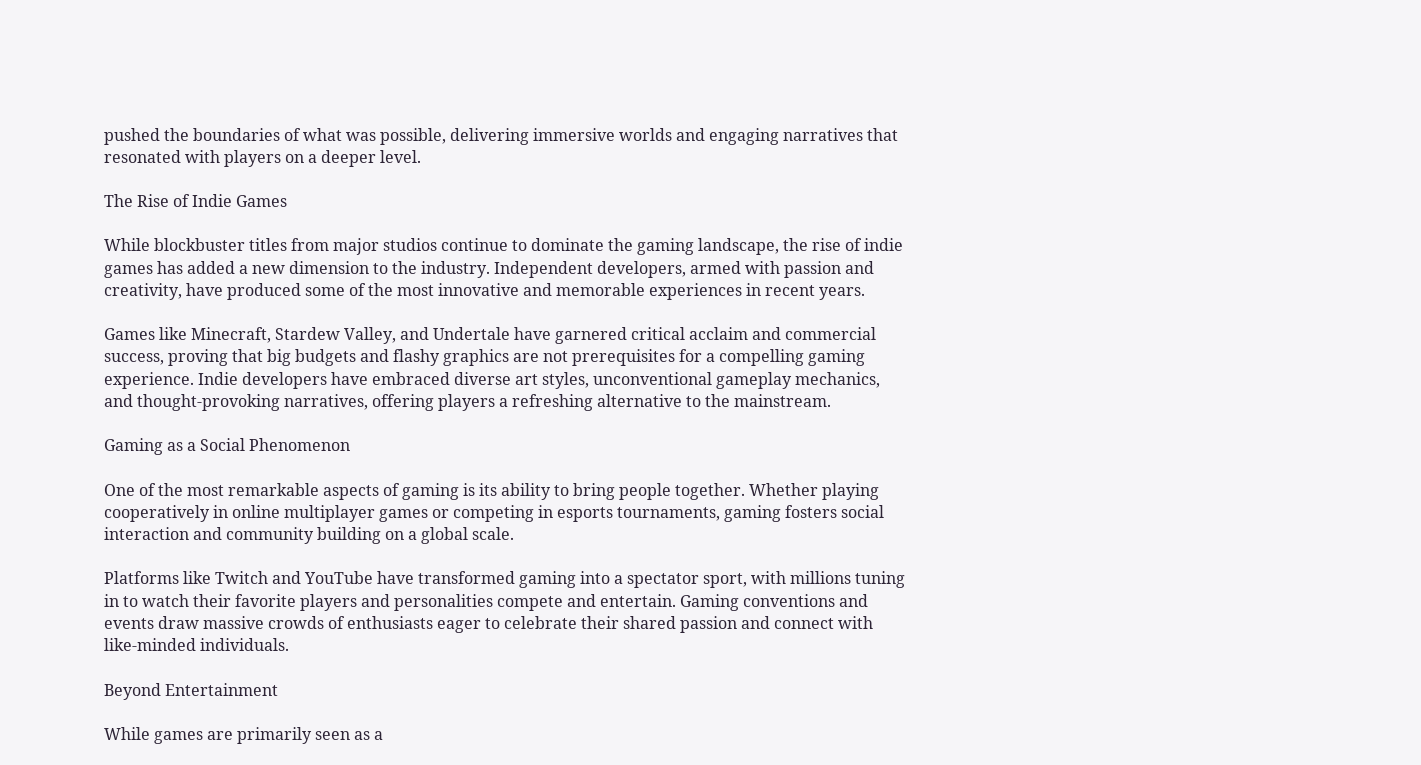pushed the boundaries of what was possible, delivering immersive worlds and engaging narratives that resonated with players on a deeper level.

The Rise of Indie Games

While blockbuster titles from major studios continue to dominate the gaming landscape, the rise of indie games has added a new dimension to the industry. Independent developers, armed with passion and creativity, have produced some of the most innovative and memorable experiences in recent years.

Games like Minecraft, Stardew Valley, and Undertale have garnered critical acclaim and commercial success, proving that big budgets and flashy graphics are not prerequisites for a compelling gaming experience. Indie developers have embraced diverse art styles, unconventional gameplay mechanics, and thought-provoking narratives, offering players a refreshing alternative to the mainstream.

Gaming as a Social Phenomenon

One of the most remarkable aspects of gaming is its ability to bring people together. Whether playing cooperatively in online multiplayer games or competing in esports tournaments, gaming fosters social interaction and community building on a global scale.

Platforms like Twitch and YouTube have transformed gaming into a spectator sport, with millions tuning in to watch their favorite players and personalities compete and entertain. Gaming conventions and events draw massive crowds of enthusiasts eager to celebrate their shared passion and connect with like-minded individuals.

Beyond Entertainment

While games are primarily seen as a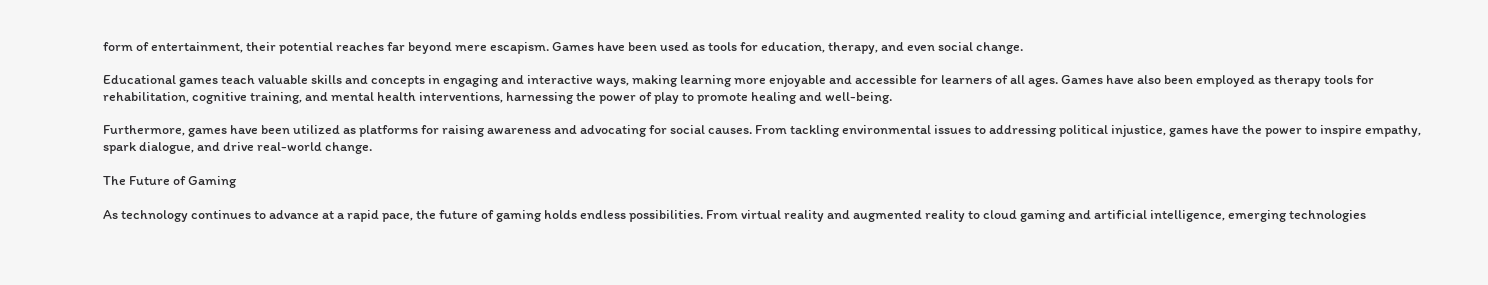form of entertainment, their potential reaches far beyond mere escapism. Games have been used as tools for education, therapy, and even social change.

Educational games teach valuable skills and concepts in engaging and interactive ways, making learning more enjoyable and accessible for learners of all ages. Games have also been employed as therapy tools for rehabilitation, cognitive training, and mental health interventions, harnessing the power of play to promote healing and well-being.

Furthermore, games have been utilized as platforms for raising awareness and advocating for social causes. From tackling environmental issues to addressing political injustice, games have the power to inspire empathy, spark dialogue, and drive real-world change.

The Future of Gaming

As technology continues to advance at a rapid pace, the future of gaming holds endless possibilities. From virtual reality and augmented reality to cloud gaming and artificial intelligence, emerging technologies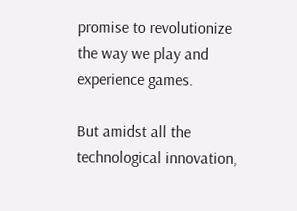promise to revolutionize the way we play and experience games.

But amidst all the technological innovation,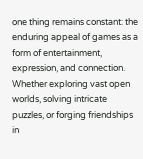one thing remains constant: the enduring appeal of games as a form of entertainment, expression, and connection. Whether exploring vast open worlds, solving intricate puzzles, or forging friendships in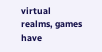virtual realms, games have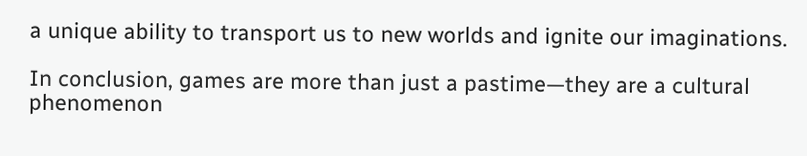a unique ability to transport us to new worlds and ignite our imaginations.

In conclusion, games are more than just a pastime—they are a cultural phenomenon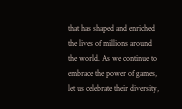that has shaped and enriched the lives of millions around the world. As we continue to embrace the power of games, let us celebrate their diversity,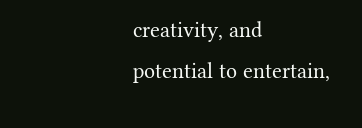creativity, and potential to entertain,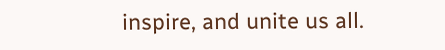inspire, and unite us all.